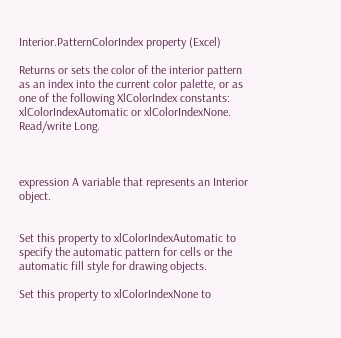Interior.PatternColorIndex property (Excel)

Returns or sets the color of the interior pattern as an index into the current color palette, or as one of the following XlColorIndex constants: xlColorIndexAutomatic or xlColorIndexNone. Read/write Long.



expression A variable that represents an Interior object.


Set this property to xlColorIndexAutomatic to specify the automatic pattern for cells or the automatic fill style for drawing objects.

Set this property to xlColorIndexNone to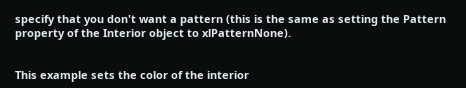specify that you don't want a pattern (this is the same as setting the Pattern property of the Interior object to xlPatternNone).


This example sets the color of the interior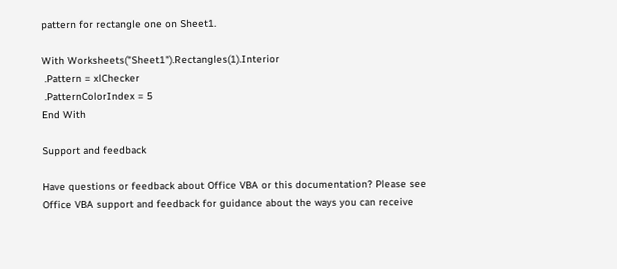pattern for rectangle one on Sheet1.

With Worksheets("Sheet1").Rectangles(1).Interior
 .Pattern = xlChecker
 .PatternColorIndex = 5
End With

Support and feedback

Have questions or feedback about Office VBA or this documentation? Please see Office VBA support and feedback for guidance about the ways you can receive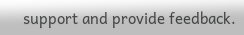support and provide feedback.